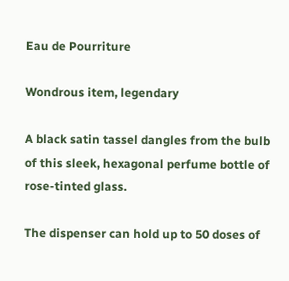Eau de Pourriture

Wondrous item, legendary

A black satin tassel dangles from the bulb of this sleek, hexagonal perfume bottle of rose-tinted glass.

The dispenser can hold up to 50 doses of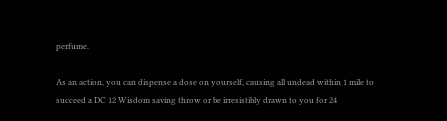perfume.

As an action, you can dispense a dose on yourself, causing all undead within 1 mile to succeed a DC 12 Wisdom saving throw or be irresistibly drawn to you for 24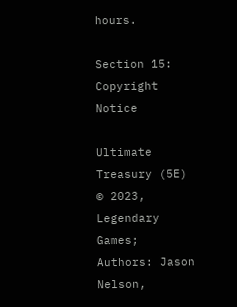hours.

Section 15: Copyright Notice

Ultimate Treasury (5E) © 2023, Legendary Games; Authors: Jason Nelson,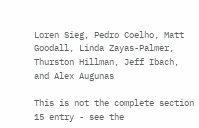Loren Sieg, Pedro Coelho, Matt Goodall, Linda Zayas-Palmer, Thurston Hillman, Jeff Ibach, and Alex Augunas

This is not the complete section 15 entry - see the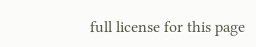full license for this page